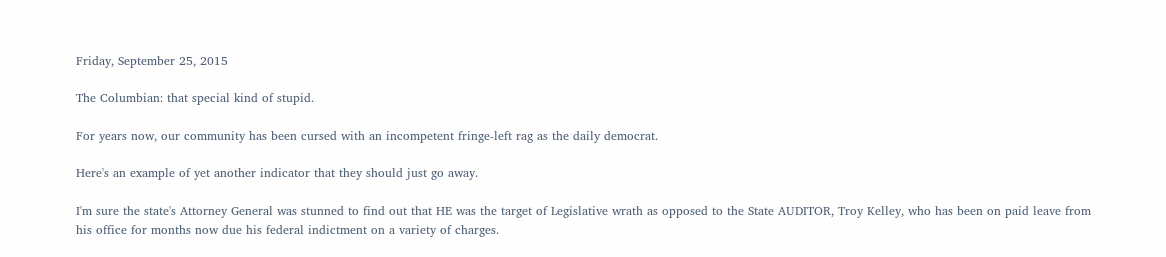Friday, September 25, 2015

The Columbian: that special kind of stupid.

For years now, our community has been cursed with an incompetent fringe-left rag as the daily democrat.

Here's an example of yet another indicator that they should just go away.

I'm sure the state's Attorney General was stunned to find out that HE was the target of Legislative wrath as opposed to the State AUDITOR, Troy Kelley, who has been on paid leave from his office for months now due his federal indictment on a variety of charges.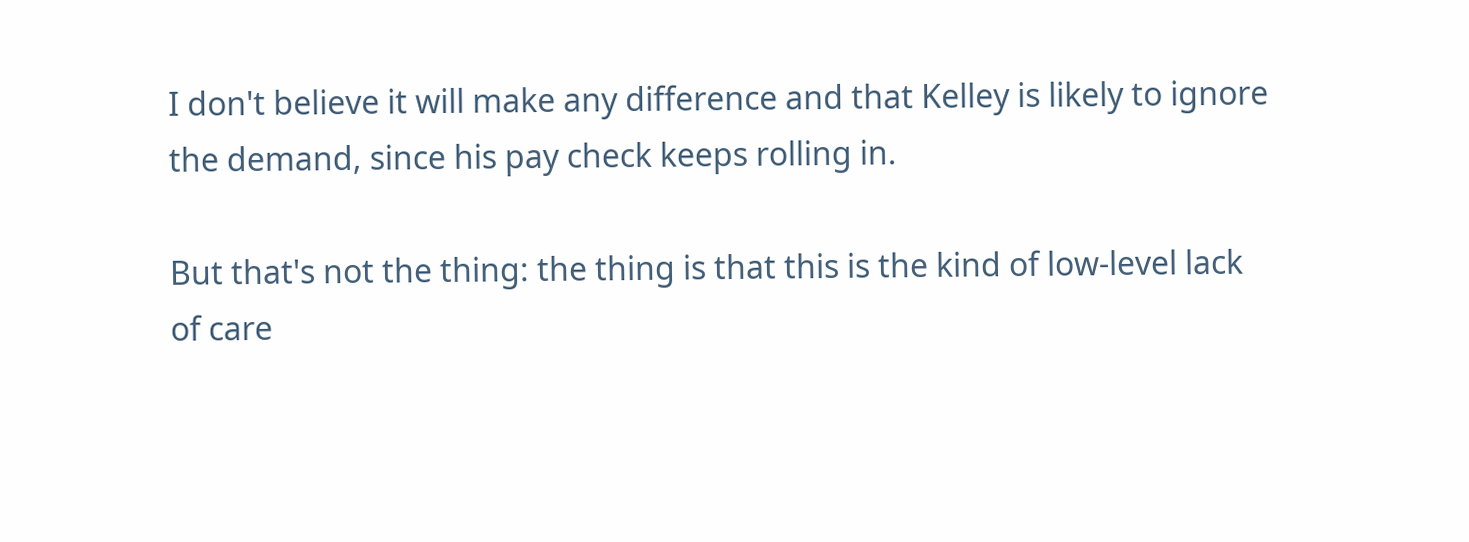I don't believe it will make any difference and that Kelley is likely to ignore the demand, since his pay check keeps rolling in.

But that's not the thing: the thing is that this is the kind of low-level lack of care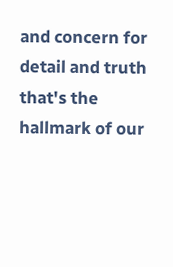and concern for detail and truth that's the hallmark of our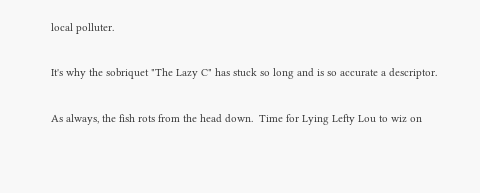local polluter.

It's why the sobriquet "The Lazy C" has stuck so long and is so accurate a descriptor.

As always, the fish rots from the head down.  Time for Lying Lefty Lou to wiz on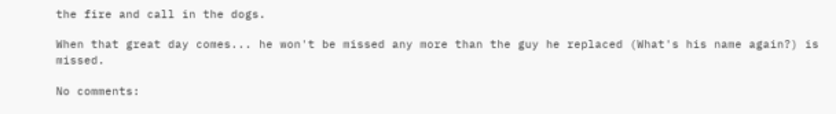the fire and call in the dogs.

When that great day comes... he won't be missed any more than the guy he replaced (What's his name again?) is missed.

No comments: